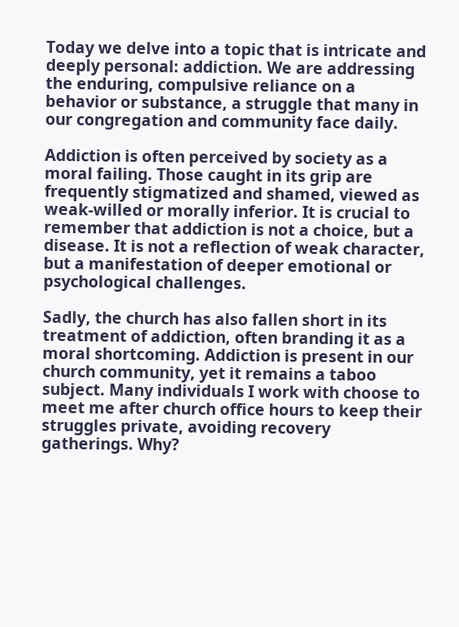Today we delve into a topic that is intricate and deeply personal: addiction. We are addressing the enduring, compulsive reliance on a behavior or substance, a struggle that many in our congregation and community face daily.

Addiction is often perceived by society as a moral failing. Those caught in its grip are frequently stigmatized and shamed, viewed as weak-willed or morally inferior. It is crucial to remember that addiction is not a choice, but a disease. It is not a reflection of weak character, but a manifestation of deeper emotional or psychological challenges.

Sadly, the church has also fallen short in its treatment of addiction, often branding it as a moral shortcoming. Addiction is present in our church community, yet it remains a taboo subject. Many individuals I work with choose to meet me after church office hours to keep their struggles private, avoiding recovery gatherings. Why?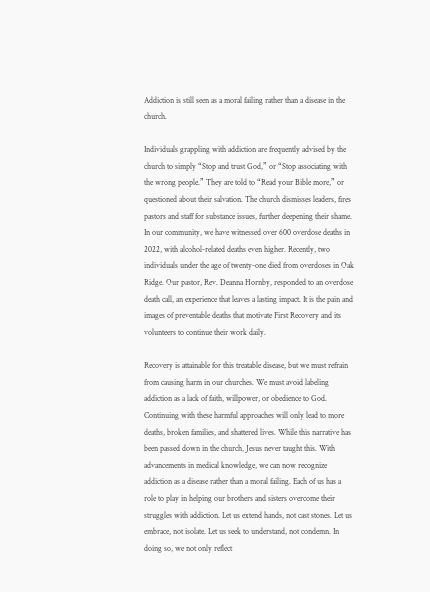Addiction is still seen as a moral failing rather than a disease in the church.

Individuals grappling with addiction are frequently advised by the church to simply “Stop and trust God,” or “Stop associating with the wrong people.” They are told to “Read your Bible more,” or questioned about their salvation. The church dismisses leaders, fires pastors and staff for substance issues, further deepening their shame. In our community, we have witnessed over 600 overdose deaths in 2022, with alcohol-related deaths even higher. Recently, two individuals under the age of twenty-one died from overdoses in Oak Ridge. Our pastor, Rev. Deanna Hornby, responded to an overdose death call, an experience that leaves a lasting impact. It is the pain and images of preventable deaths that motivate First Recovery and its volunteers to continue their work daily.

Recovery is attainable for this treatable disease, but we must refrain from causing harm in our churches. We must avoid labeling addiction as a lack of faith, willpower, or obedience to God. Continuing with these harmful approaches will only lead to more deaths, broken families, and shattered lives. While this narrative has been passed down in the church, Jesus never taught this. With advancements in medical knowledge, we can now recognize addiction as a disease rather than a moral failing. Each of us has a role to play in helping our brothers and sisters overcome their struggles with addiction. Let us extend hands, not cast stones. Let us embrace, not isolate. Let us seek to understand, not condemn. In doing so, we not only reflect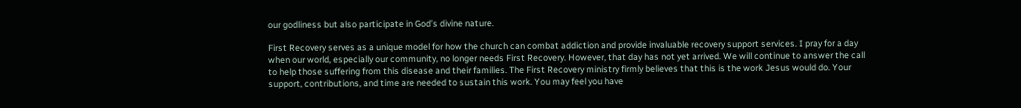our godliness but also participate in God’s divine nature.

First Recovery serves as a unique model for how the church can combat addiction and provide invaluable recovery support services. I pray for a day when our world, especially our community, no longer needs First Recovery. However, that day has not yet arrived. We will continue to answer the call to help those suffering from this disease and their families. The First Recovery ministry firmly believes that this is the work Jesus would do. Your support, contributions, and time are needed to sustain this work. You may feel you have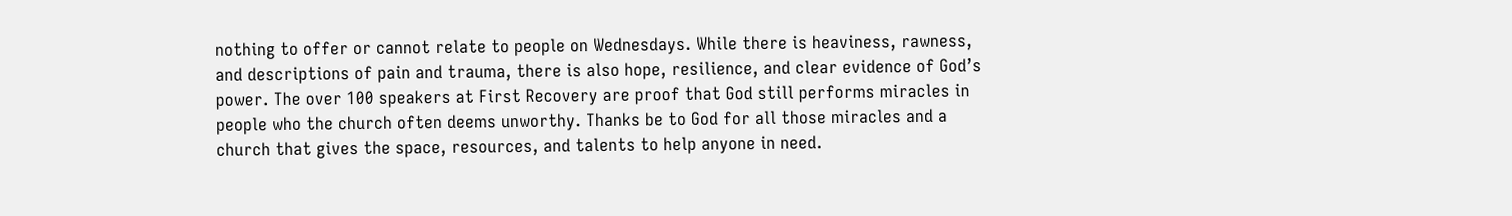nothing to offer or cannot relate to people on Wednesdays. While there is heaviness, rawness, and descriptions of pain and trauma, there is also hope, resilience, and clear evidence of God’s power. The over 100 speakers at First Recovery are proof that God still performs miracles in people who the church often deems unworthy. Thanks be to God for all those miracles and a church that gives the space, resources, and talents to help anyone in need.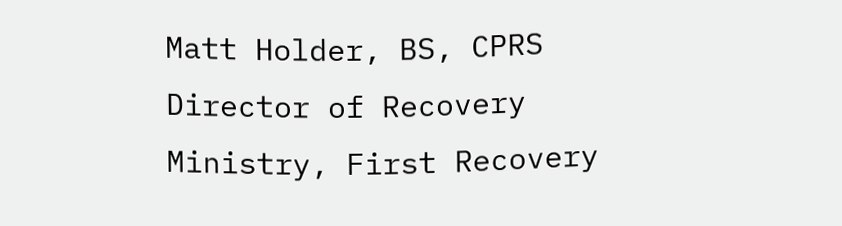Matt Holder, BS, CPRS
Director of Recovery Ministry, First Recovery